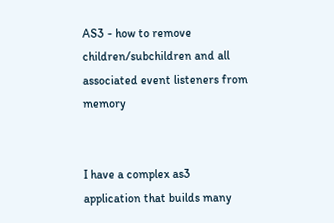AS3 - how to remove children/subchildren and all associated event listeners from memory


I have a complex as3 application that builds many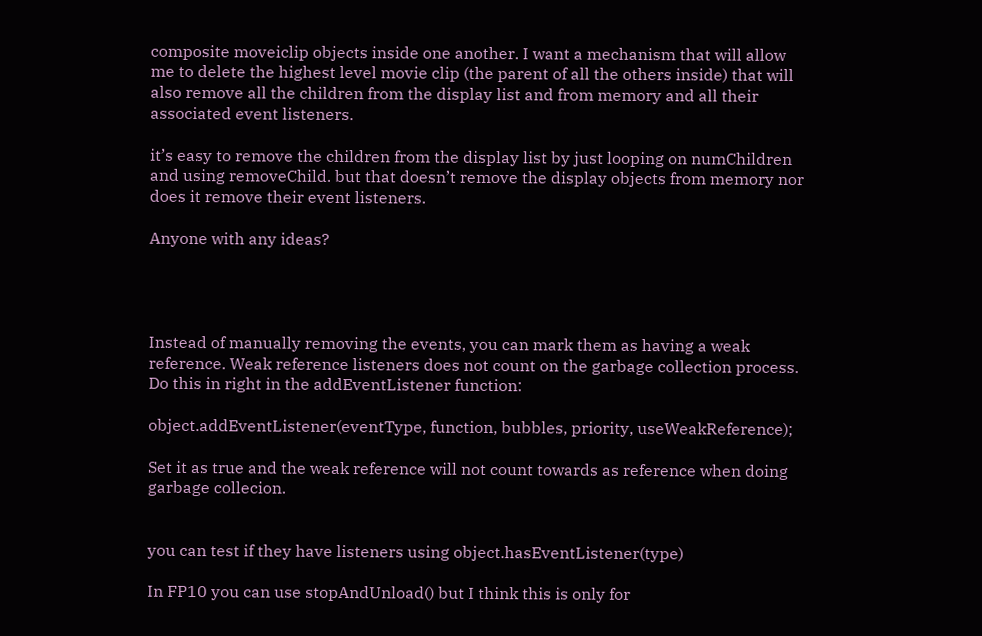composite moveiclip objects inside one another. I want a mechanism that will allow me to delete the highest level movie clip (the parent of all the others inside) that will also remove all the children from the display list and from memory and all their associated event listeners.

it’s easy to remove the children from the display list by just looping on numChildren and using removeChild. but that doesn’t remove the display objects from memory nor does it remove their event listeners.

Anyone with any ideas?




Instead of manually removing the events, you can mark them as having a weak reference. Weak reference listeners does not count on the garbage collection process. Do this in right in the addEventListener function:

object.addEventListener(eventType, function, bubbles, priority, useWeakReference);

Set it as true and the weak reference will not count towards as reference when doing garbage collecion.


you can test if they have listeners using object.hasEventListener(type)

In FP10 you can use stopAndUnload() but I think this is only for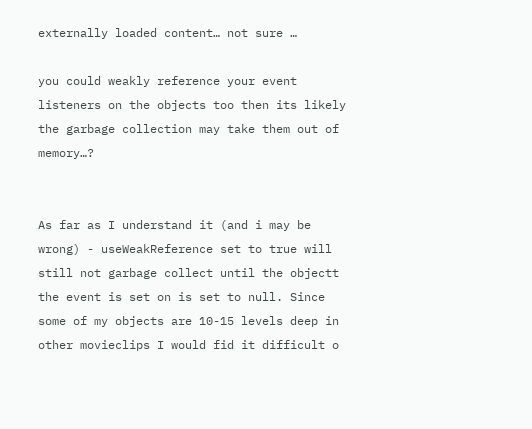externally loaded content… not sure …

you could weakly reference your event listeners on the objects too then its likely the garbage collection may take them out of memory…?


As far as I understand it (and i may be wrong) - useWeakReference set to true will still not garbage collect until the objectt the event is set on is set to null. Since some of my objects are 10-15 levels deep in other movieclips I would fid it difficult o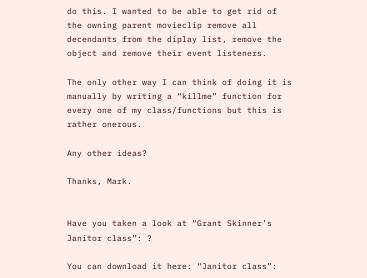do this. I wanted to be able to get rid of the owning parent movieclip remove all decendants from the diplay list, remove the object and remove their event listeners.

The only other way I can think of doing it is manually by writing a “killme” function for every one of my class/functions but this is rather onerous.

Any other ideas?

Thanks, Mark.


Have you taken a look at “Grant Skinner’s Janitor class”: ?

You can download it here: “Janitor class”: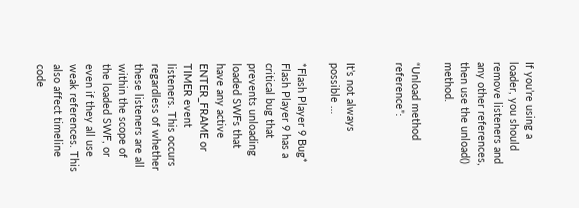If you’re using a loader, you should remove listeners and any other references, then use the unload() method.

“Unload method reference”:


It’s not always possible …

*Flash Player 9 Bug*
Flash Player 9 has a critical bug that prevents unloading loaded SWFs that have any active ENTER_FRAME or TIMER event listeners. This occurs regardless of whether these listeners are all within the scope of the loaded SWF, or even if they all use weak references. This also affect timeline code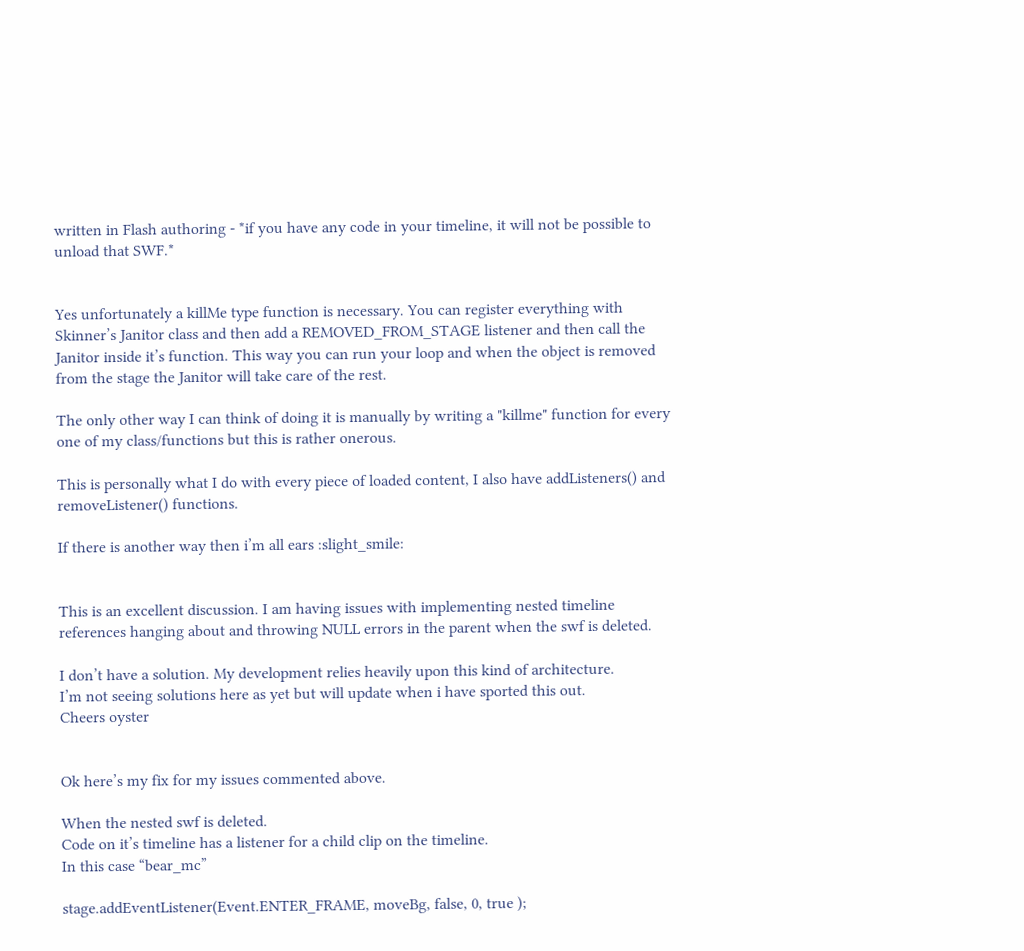written in Flash authoring - *if you have any code in your timeline, it will not be possible to unload that SWF.*


Yes unfortunately a killMe type function is necessary. You can register everything with Skinner’s Janitor class and then add a REMOVED_FROM_STAGE listener and then call the Janitor inside it’s function. This way you can run your loop and when the object is removed from the stage the Janitor will take care of the rest.

The only other way I can think of doing it is manually by writing a "killme" function for every one of my class/functions but this is rather onerous.

This is personally what I do with every piece of loaded content, I also have addListeners() and removeListener() functions.

If there is another way then i’m all ears :slight_smile:


This is an excellent discussion. I am having issues with implementing nested timeline references hanging about and throwing NULL errors in the parent when the swf is deleted.

I don’t have a solution. My development relies heavily upon this kind of architecture.
I’m not seeing solutions here as yet but will update when i have sported this out.
Cheers oyster


Ok here’s my fix for my issues commented above.

When the nested swf is deleted.
Code on it’s timeline has a listener for a child clip on the timeline.
In this case “bear_mc”

stage.addEventListener(Event.ENTER_FRAME, moveBg, false, 0, true );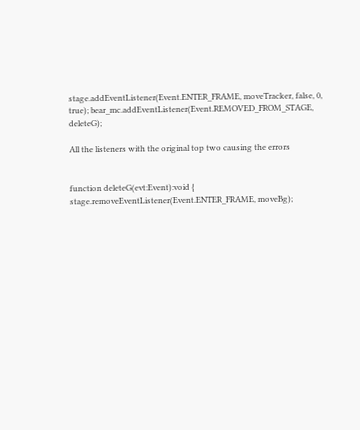stage.addEventListener(Event.ENTER_FRAME, moveTracker, false, 0, true); bear_mc.addEventListener(Event.REMOVED_FROM_STAGE, deleteG);

All the listeners with the original top two causing the errors


function deleteG(evt:Event):void {
stage.removeEventListener(Event.ENTER_FRAME, moveBg);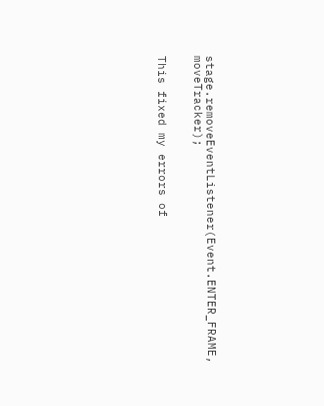stage.removeEventListener(Event.ENTER_FRAME, moveTracker);


This fixed my errors of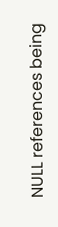NULL references being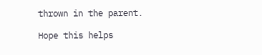thrown in the parent.

Hope this helps